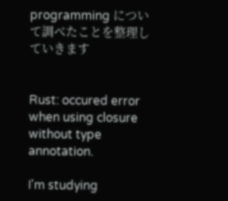programming について調べたことを整理していきます


Rust: occured error when using closure without type annotation.

I'm studying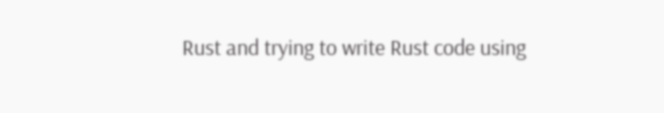Rust and trying to write Rust code using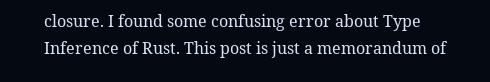closure. I found some confusing error about Type Inference of Rust. This post is just a memorandum of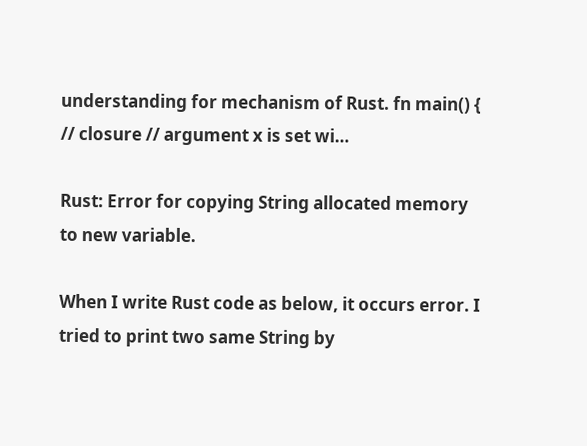understanding for mechanism of Rust. fn main() { // closure // argument x is set wi…

Rust: Error for copying String allocated memory to new variable.

When I write Rust code as below, it occurs error. I tried to print two same String by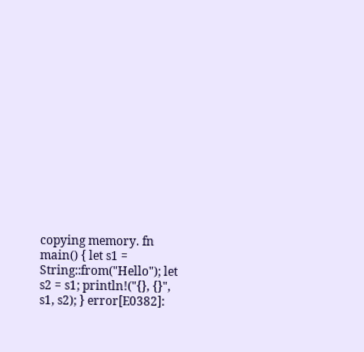copying memory. fn main() { let s1 = String::from("Hello"); let s2 = s1; println!("{}, {}", s1, s2); } error[E0382]: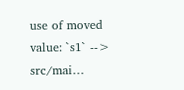use of moved value: `s1` --> src/mai…